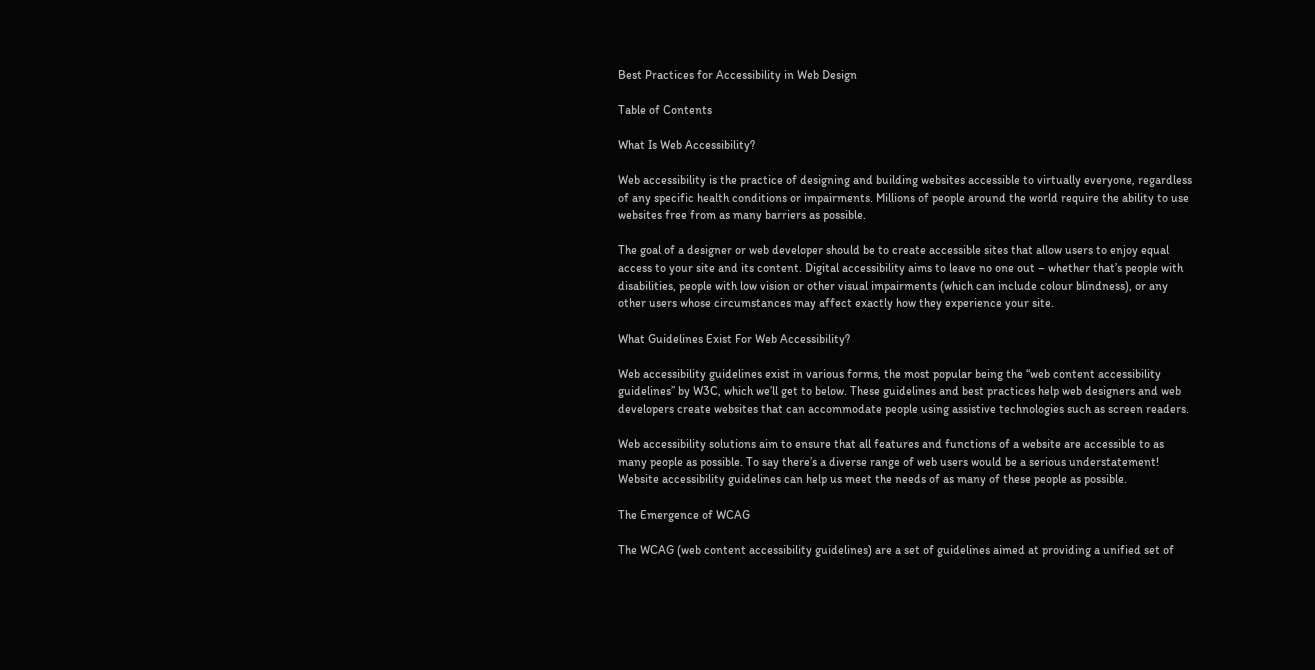Best Practices for Accessibility in Web Design

Table of Contents

What Is Web Accessibility?

Web accessibility is the practice of designing and building websites accessible to virtually everyone, regardless of any specific health conditions or impairments. Millions of people around the world require the ability to use websites free from as many barriers as possible.

The goal of a designer or web developer should be to create accessible sites that allow users to enjoy equal access to your site and its content. Digital accessibility aims to leave no one out – whether that’s people with disabilities, people with low vision or other visual impairments (which can include colour blindness), or any other users whose circumstances may affect exactly how they experience your site.

What Guidelines Exist For Web Accessibility?

Web accessibility guidelines exist in various forms, the most popular being the “web content accessibility guidelines” by W3C, which we’ll get to below. These guidelines and best practices help web designers and web developers create websites that can accommodate people using assistive technologies such as screen readers.

Web accessibility solutions aim to ensure that all features and functions of a website are accessible to as many people as possible. To say there’s a diverse range of web users would be a serious understatement! Website accessibility guidelines can help us meet the needs of as many of these people as possible.

The Emergence of WCAG

The WCAG (web content accessibility guidelines) are a set of guidelines aimed at providing a unified set of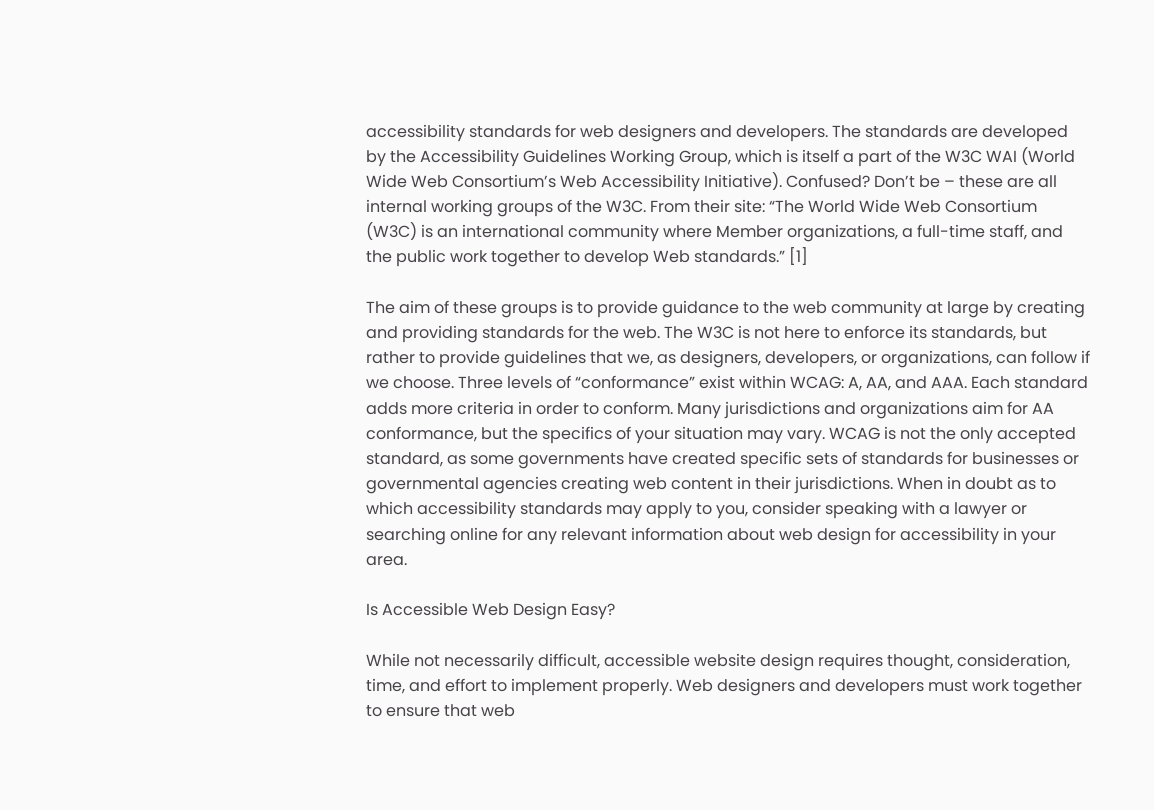accessibility standards for web designers and developers. The standards are developed by the Accessibility Guidelines Working Group, which is itself a part of the W3C WAI (World Wide Web Consortium’s Web Accessibility Initiative). Confused? Don’t be – these are all internal working groups of the W3C. From their site: “The World Wide Web Consortium (W3C) is an international community where Member organizations, a full-time staff, and the public work together to develop Web standards.” [1]

The aim of these groups is to provide guidance to the web community at large by creating and providing standards for the web. The W3C is not here to enforce its standards, but rather to provide guidelines that we, as designers, developers, or organizations, can follow if we choose. Three levels of “conformance” exist within WCAG: A, AA, and AAA. Each standard adds more criteria in order to conform. Many jurisdictions and organizations aim for AA conformance, but the specifics of your situation may vary. WCAG is not the only accepted standard, as some governments have created specific sets of standards for businesses or governmental agencies creating web content in their jurisdictions. When in doubt as to which accessibility standards may apply to you, consider speaking with a lawyer or searching online for any relevant information about web design for accessibility in your area.

Is Accessible Web Design Easy?

While not necessarily difficult, accessible website design requires thought, consideration, time, and effort to implement properly. Web designers and developers must work together to ensure that web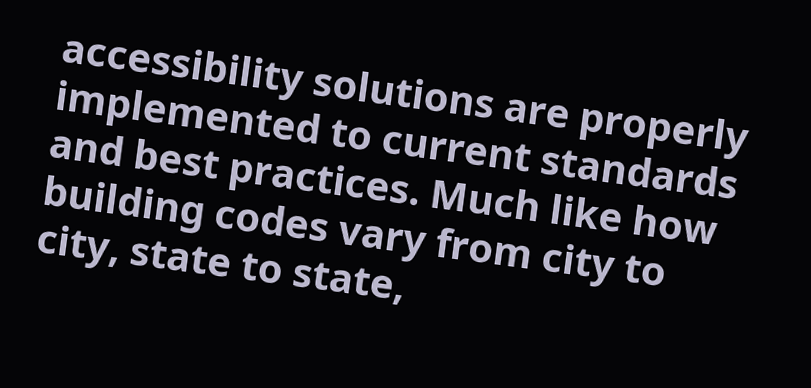accessibility solutions are properly implemented to current standards and best practices. Much like how building codes vary from city to city, state to state,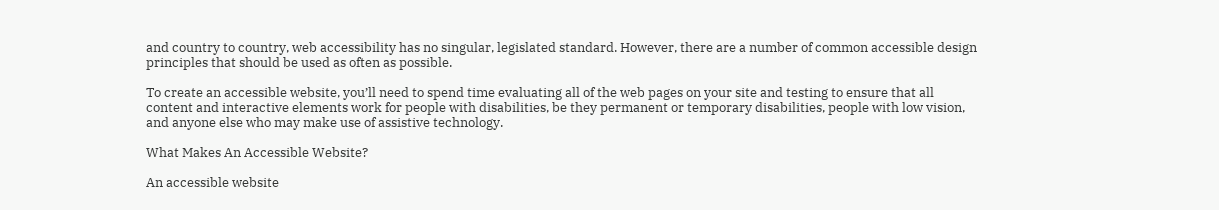and country to country, web accessibility has no singular, legislated standard. However, there are a number of common accessible design principles that should be used as often as possible.

To create an accessible website, you’ll need to spend time evaluating all of the web pages on your site and testing to ensure that all content and interactive elements work for people with disabilities, be they permanent or temporary disabilities, people with low vision, and anyone else who may make use of assistive technology.

What Makes An Accessible Website?

An accessible website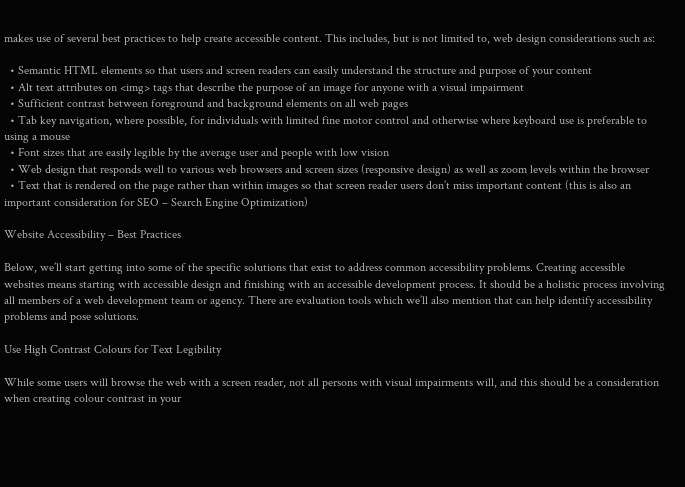makes use of several best practices to help create accessible content. This includes, but is not limited to, web design considerations such as:

  • Semantic HTML elements so that users and screen readers can easily understand the structure and purpose of your content
  • Alt text attributes on <img> tags that describe the purpose of an image for anyone with a visual impairment
  • Sufficient contrast between foreground and background elements on all web pages
  • Tab key navigation, where possible, for individuals with limited fine motor control and otherwise where keyboard use is preferable to using a mouse
  • Font sizes that are easily legible by the average user and people with low vision
  • Web design that responds well to various web browsers and screen sizes (responsive design) as well as zoom levels within the browser
  • Text that is rendered on the page rather than within images so that screen reader users don’t miss important content (this is also an important consideration for SEO – Search Engine Optimization)

Website Accessibility – Best Practices

Below, we’ll start getting into some of the specific solutions that exist to address common accessibility problems. Creating accessible websites means starting with accessible design and finishing with an accessible development process. It should be a holistic process involving all members of a web development team or agency. There are evaluation tools which we’ll also mention that can help identify accessibility problems and pose solutions.

Use High Contrast Colours for Text Legibility

While some users will browse the web with a screen reader, not all persons with visual impairments will, and this should be a consideration when creating colour contrast in your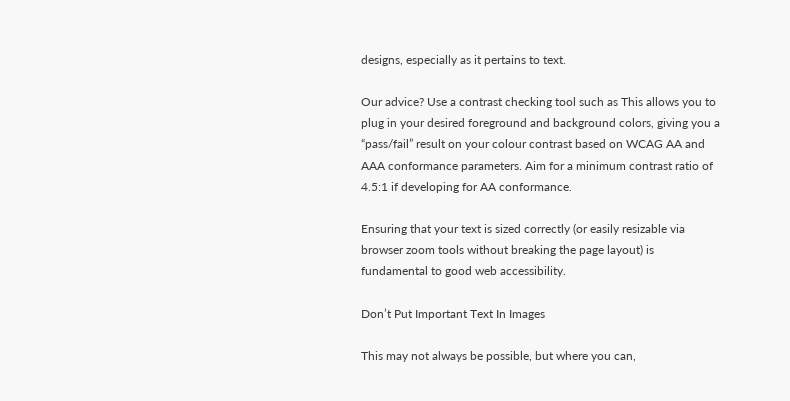designs, especially as it pertains to text.

Our advice? Use a contrast checking tool such as This allows you to plug in your desired foreground and background colors, giving you a “pass/fail” result on your colour contrast based on WCAG AA and AAA conformance parameters. Aim for a minimum contrast ratio of 4.5:1 if developing for AA conformance.

Ensuring that your text is sized correctly (or easily resizable via browser zoom tools without breaking the page layout) is fundamental to good web accessibility.

Don’t Put Important Text In Images

This may not always be possible, but where you can,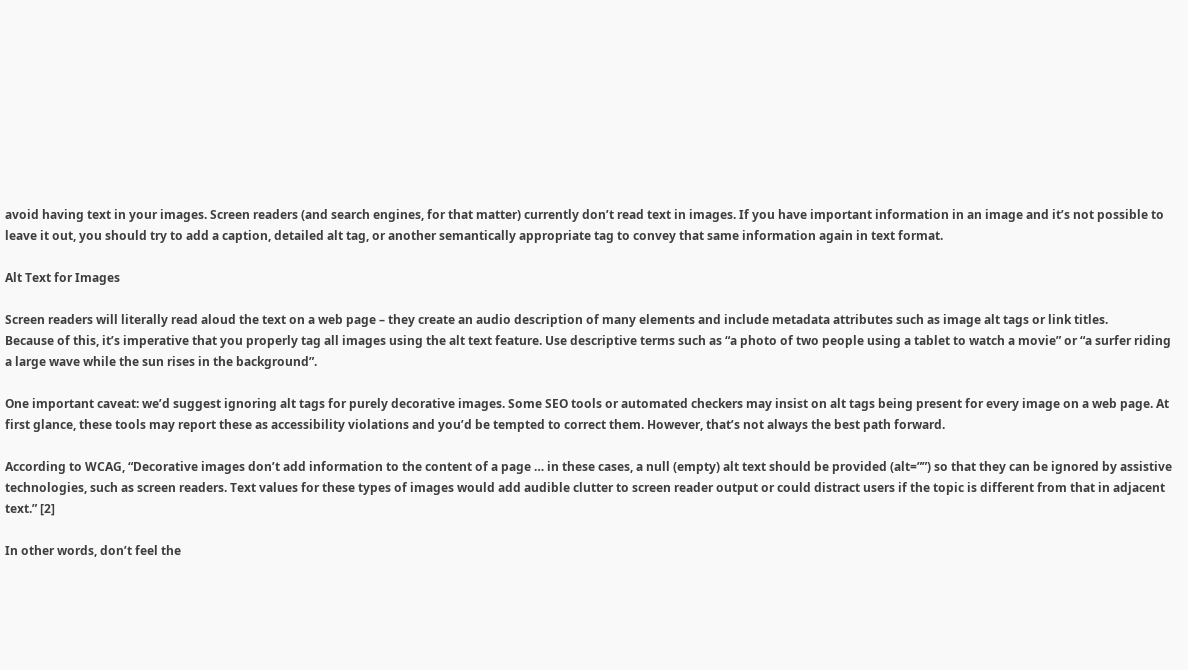avoid having text in your images. Screen readers (and search engines, for that matter) currently don’t read text in images. If you have important information in an image and it’s not possible to leave it out, you should try to add a caption, detailed alt tag, or another semantically appropriate tag to convey that same information again in text format.

Alt Text for Images

Screen readers will literally read aloud the text on a web page – they create an audio description of many elements and include metadata attributes such as image alt tags or link titles.
Because of this, it’s imperative that you properly tag all images using the alt text feature. Use descriptive terms such as “a photo of two people using a tablet to watch a movie” or “a surfer riding a large wave while the sun rises in the background”.

One important caveat: we’d suggest ignoring alt tags for purely decorative images. Some SEO tools or automated checkers may insist on alt tags being present for every image on a web page. At first glance, these tools may report these as accessibility violations and you’d be tempted to correct them. However, that’s not always the best path forward.

According to WCAG, “Decorative images don’t add information to the content of a page … in these cases, a null (empty) alt text should be provided (alt=””) so that they can be ignored by assistive technologies, such as screen readers. Text values for these types of images would add audible clutter to screen reader output or could distract users if the topic is different from that in adjacent text.” [2]

In other words, don’t feel the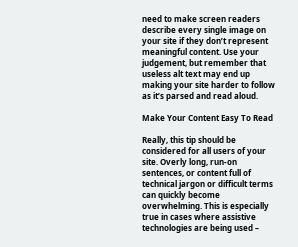need to make screen readers describe every single image on your site if they don’t represent meaningful content. Use your judgement, but remember that useless alt text may end up making your site harder to follow as it’s parsed and read aloud.

Make Your Content Easy To Read

Really, this tip should be considered for all users of your site. Overly long, run-on sentences, or content full of technical jargon or difficult terms can quickly become overwhelming. This is especially true in cases where assistive technologies are being used –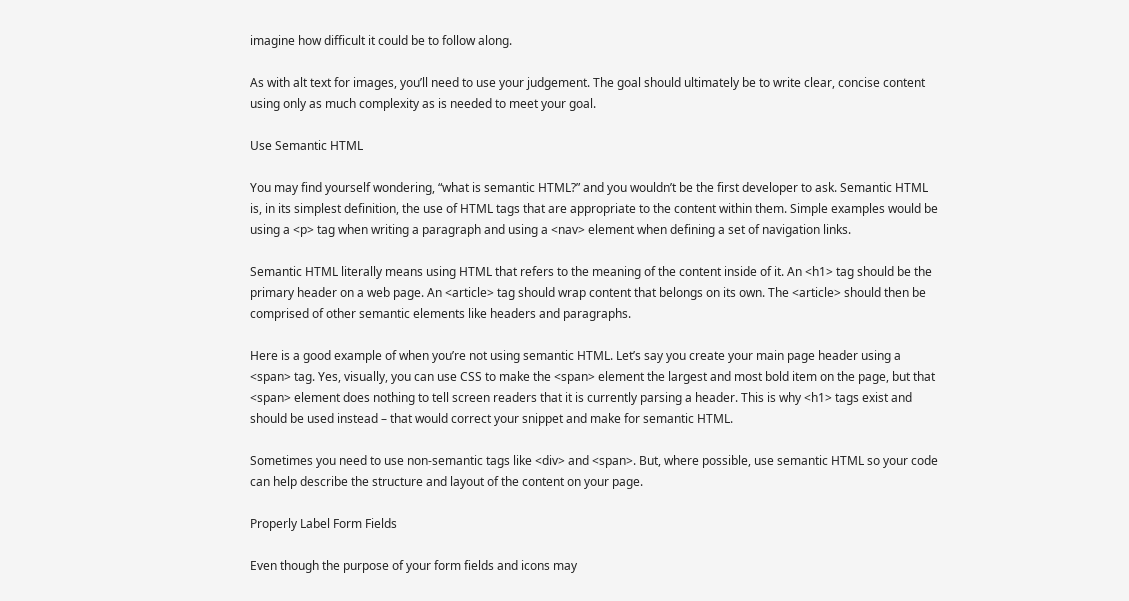imagine how difficult it could be to follow along.

As with alt text for images, you’ll need to use your judgement. The goal should ultimately be to write clear, concise content using only as much complexity as is needed to meet your goal.

Use Semantic HTML

You may find yourself wondering, “what is semantic HTML?” and you wouldn’t be the first developer to ask. Semantic HTML is, in its simplest definition, the use of HTML tags that are appropriate to the content within them. Simple examples would be using a <p> tag when writing a paragraph and using a <nav> element when defining a set of navigation links.

Semantic HTML literally means using HTML that refers to the meaning of the content inside of it. An <h1> tag should be the primary header on a web page. An <article> tag should wrap content that belongs on its own. The <article> should then be comprised of other semantic elements like headers and paragraphs.

Here is a good example of when you’re not using semantic HTML. Let’s say you create your main page header using a <span> tag. Yes, visually, you can use CSS to make the <span> element the largest and most bold item on the page, but that <span> element does nothing to tell screen readers that it is currently parsing a header. This is why <h1> tags exist and should be used instead – that would correct your snippet and make for semantic HTML.

Sometimes you need to use non-semantic tags like <div> and <span>. But, where possible, use semantic HTML so your code can help describe the structure and layout of the content on your page.

Properly Label Form Fields

Even though the purpose of your form fields and icons may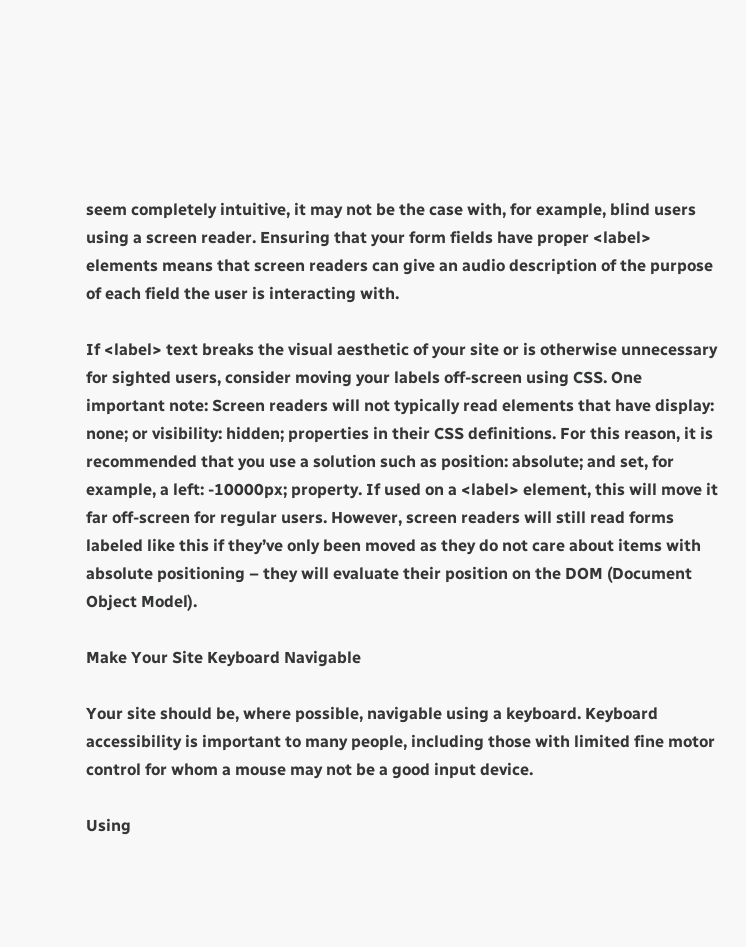seem completely intuitive, it may not be the case with, for example, blind users using a screen reader. Ensuring that your form fields have proper <label> elements means that screen readers can give an audio description of the purpose of each field the user is interacting with.

If <label> text breaks the visual aesthetic of your site or is otherwise unnecessary for sighted users, consider moving your labels off-screen using CSS. One important note: Screen readers will not typically read elements that have display: none; or visibility: hidden; properties in their CSS definitions. For this reason, it is recommended that you use a solution such as position: absolute; and set, for example, a left: -10000px; property. If used on a <label> element, this will move it far off-screen for regular users. However, screen readers will still read forms labeled like this if they’ve only been moved as they do not care about items with absolute positioning – they will evaluate their position on the DOM (Document Object Model).

Make Your Site Keyboard Navigable

Your site should be, where possible, navigable using a keyboard. Keyboard accessibility is important to many people, including those with limited fine motor control for whom a mouse may not be a good input device.

Using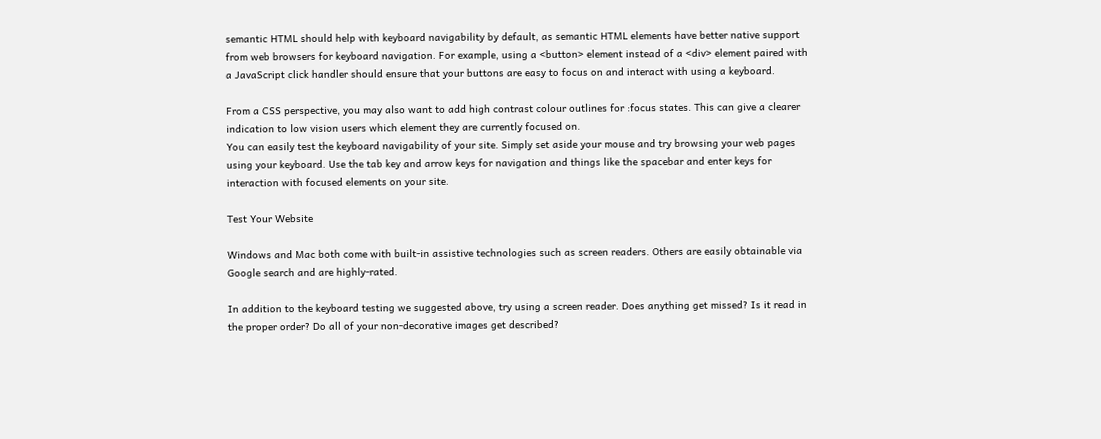semantic HTML should help with keyboard navigability by default, as semantic HTML elements have better native support from web browsers for keyboard navigation. For example, using a <button> element instead of a <div> element paired with a JavaScript click handler should ensure that your buttons are easy to focus on and interact with using a keyboard.

From a CSS perspective, you may also want to add high contrast colour outlines for :focus states. This can give a clearer indication to low vision users which element they are currently focused on.
You can easily test the keyboard navigability of your site. Simply set aside your mouse and try browsing your web pages using your keyboard. Use the tab key and arrow keys for navigation and things like the spacebar and enter keys for interaction with focused elements on your site.

Test Your Website

Windows and Mac both come with built-in assistive technologies such as screen readers. Others are easily obtainable via Google search and are highly-rated.

In addition to the keyboard testing we suggested above, try using a screen reader. Does anything get missed? Is it read in the proper order? Do all of your non-decorative images get described?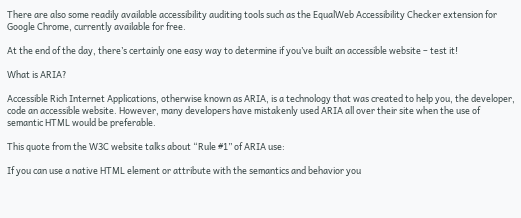There are also some readily available accessibility auditing tools such as the EqualWeb Accessibility Checker extension for Google Chrome, currently available for free.

At the end of the day, there’s certainly one easy way to determine if you’ve built an accessible website – test it!

What is ARIA?

Accessible Rich Internet Applications, otherwise known as ARIA, is a technology that was created to help you, the developer, code an accessible website. However, many developers have mistakenly used ARIA all over their site when the use of semantic HTML would be preferable.

This quote from the W3C website talks about “Rule #1” of ARIA use:

If you can use a native HTML element or attribute with the semantics and behavior you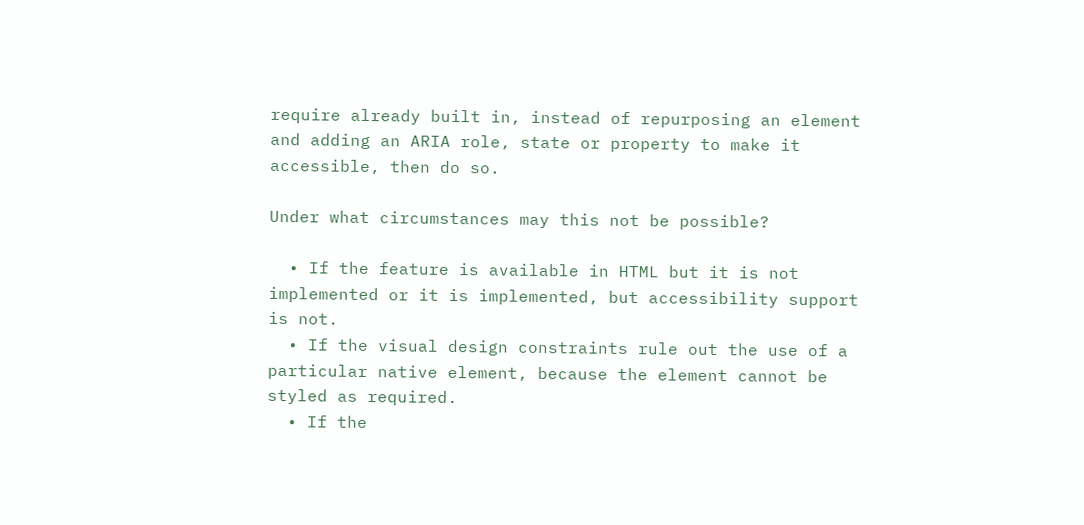require already built in, instead of repurposing an element and adding an ARIA role, state or property to make it accessible, then do so.

Under what circumstances may this not be possible?

  • If the feature is available in HTML but it is not implemented or it is implemented, but accessibility support is not.
  • If the visual design constraints rule out the use of a particular native element, because the element cannot be styled as required.
  • If the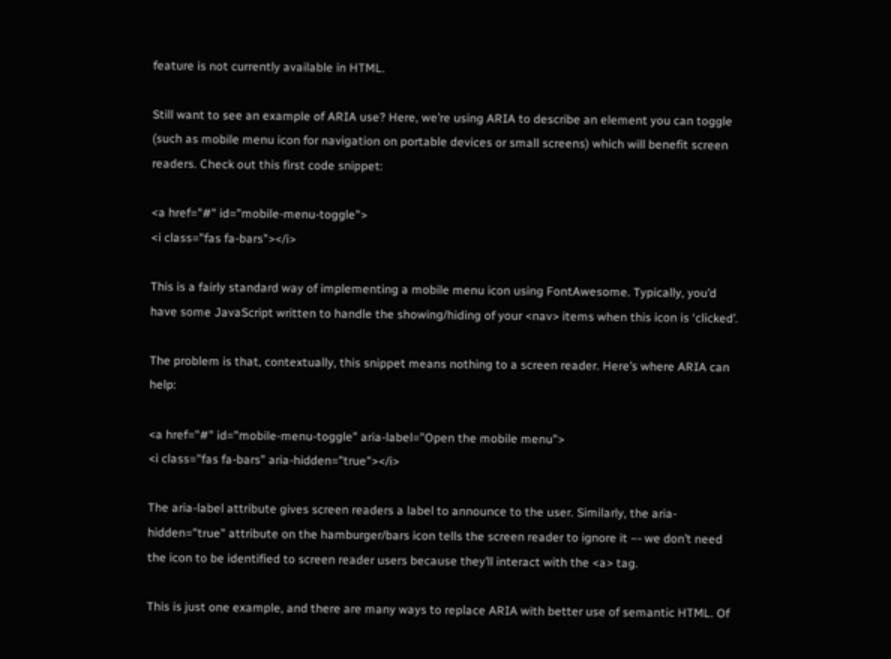feature is not currently available in HTML.

Still want to see an example of ARIA use? Here, we’re using ARIA to describe an element you can toggle (such as mobile menu icon for navigation on portable devices or small screens) which will benefit screen readers. Check out this first code snippet:

<a href="#" id="mobile-menu-toggle">
<i class="fas fa-bars"></i>

This is a fairly standard way of implementing a mobile menu icon using FontAwesome. Typically, you’d have some JavaScript written to handle the showing/hiding of your <nav> items when this icon is ‘clicked’.

The problem is that, contextually, this snippet means nothing to a screen reader. Here’s where ARIA can help:

<a href="#" id="mobile-menu-toggle" aria-label="Open the mobile menu">
<i class="fas fa-bars" aria-hidden="true"></i>

The aria-label attribute gives screen readers a label to announce to the user. Similarly, the aria-hidden="true" attribute on the hamburger/bars icon tells the screen reader to ignore it –- we don’t need the icon to be identified to screen reader users because they’ll interact with the <a> tag.

This is just one example, and there are many ways to replace ARIA with better use of semantic HTML. Of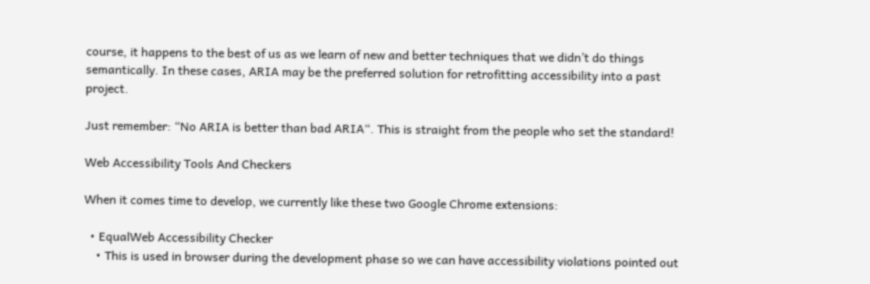course, it happens to the best of us as we learn of new and better techniques that we didn’t do things semantically. In these cases, ARIA may be the preferred solution for retrofitting accessibility into a past project.

Just remember: “No ARIA is better than bad ARIA“. This is straight from the people who set the standard!

Web Accessibility Tools And Checkers

When it comes time to develop, we currently like these two Google Chrome extensions:

  • EqualWeb Accessibility Checker
    • This is used in browser during the development phase so we can have accessibility violations pointed out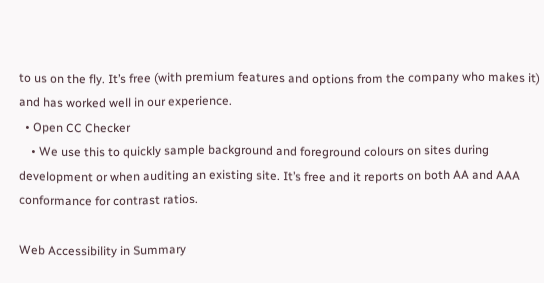to us on the fly. It’s free (with premium features and options from the company who makes it) and has worked well in our experience.
  • Open CC Checker
    • We use this to quickly sample background and foreground colours on sites during development or when auditing an existing site. It’s free and it reports on both AA and AAA conformance for contrast ratios.

Web Accessibility in Summary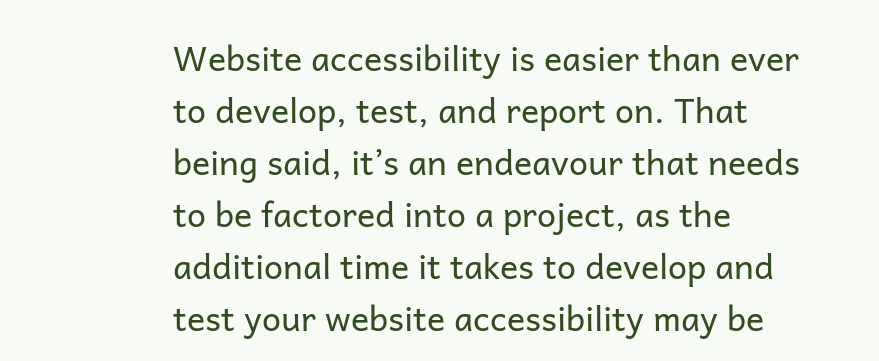Website accessibility is easier than ever to develop, test, and report on. That being said, it’s an endeavour that needs to be factored into a project, as the additional time it takes to develop and test your website accessibility may be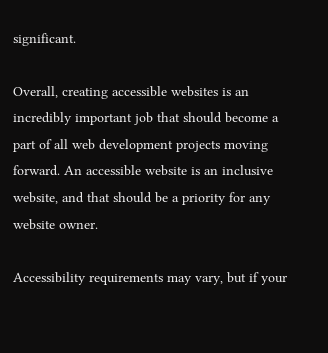significant.

Overall, creating accessible websites is an incredibly important job that should become a part of all web development projects moving forward. An accessible website is an inclusive website, and that should be a priority for any website owner.

Accessibility requirements may vary, but if your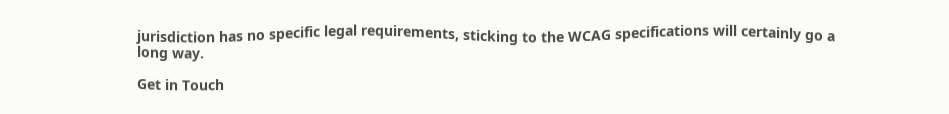jurisdiction has no specific legal requirements, sticking to the WCAG specifications will certainly go a long way.

Get in Touch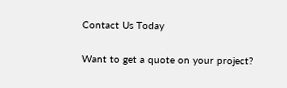Contact Us Today

Want to get a quote on your project?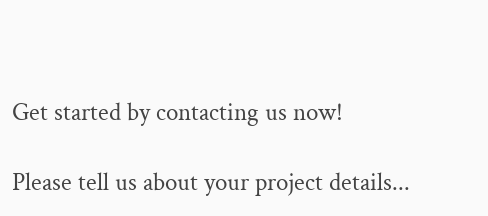Get started by contacting us now!

Please tell us about your project details...